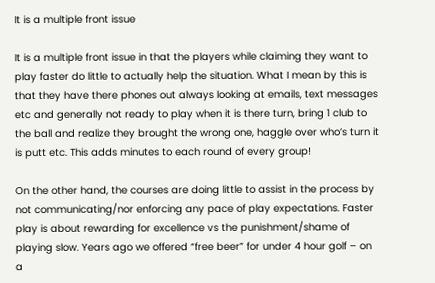It is a multiple front issue

It is a multiple front issue in that the players while claiming they want to play faster do little to actually help the situation. What I mean by this is that they have there phones out always looking at emails, text messages etc and generally not ready to play when it is there turn, bring 1 club to the ball and realize they brought the wrong one, haggle over who’s turn it is putt etc. This adds minutes to each round of every group!

On the other hand, the courses are doing little to assist in the process by not communicating/nor enforcing any pace of play expectations. Faster play is about rewarding for excellence vs the punishment/shame of playing slow. Years ago we offered “free beer” for under 4 hour golf – on a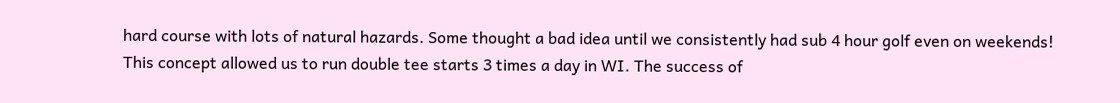hard course with lots of natural hazards. Some thought a bad idea until we consistently had sub 4 hour golf even on weekends! This concept allowed us to run double tee starts 3 times a day in WI. The success of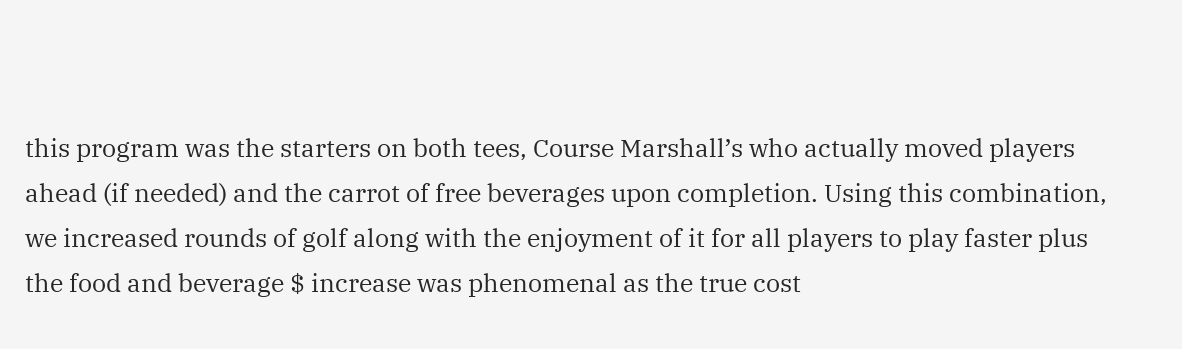this program was the starters on both tees, Course Marshall’s who actually moved players ahead (if needed) and the carrot of free beverages upon completion. Using this combination, we increased rounds of golf along with the enjoyment of it for all players to play faster plus the food and beverage $ increase was phenomenal as the true cost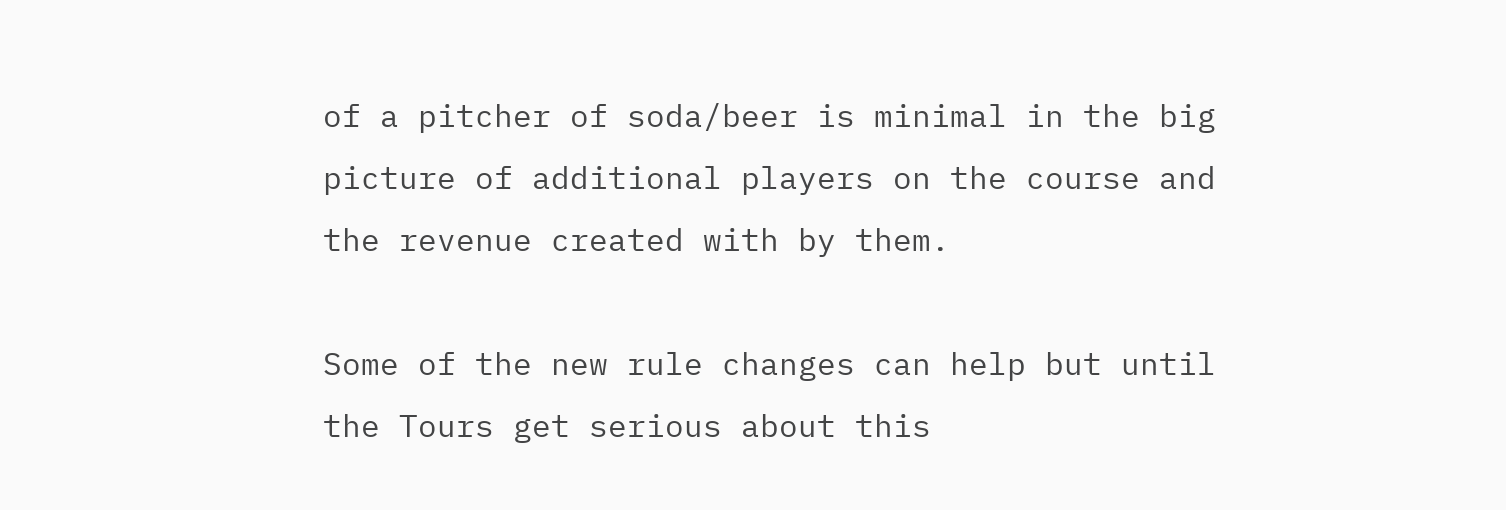of a pitcher of soda/beer is minimal in the big picture of additional players on the course and the revenue created with by them.

Some of the new rule changes can help but until the Tours get serious about this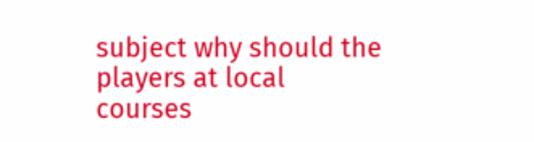subject why should the players at local courses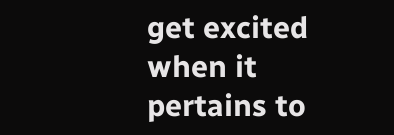get excited when it pertains to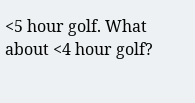<5 hour golf. What about <4 hour golf?